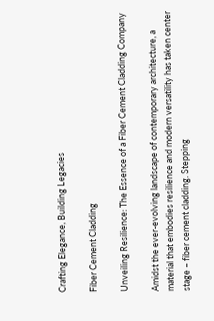Crafting Elegance, Building Legacies

Fiber Cement Cladding

Unveiling Resilience: The Essence of a Fiber Cement Cladding Company

Amidst the ever-evolving landscape of contemporary architecture, a material that embodies resilience and modern versatility has taken center stage – fiber cement cladding. Stepping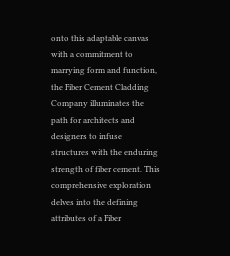onto this adaptable canvas with a commitment to marrying form and function, the Fiber Cement Cladding Company illuminates the path for architects and designers to infuse structures with the enduring strength of fiber cement. This comprehensive exploration delves into the defining attributes of a Fiber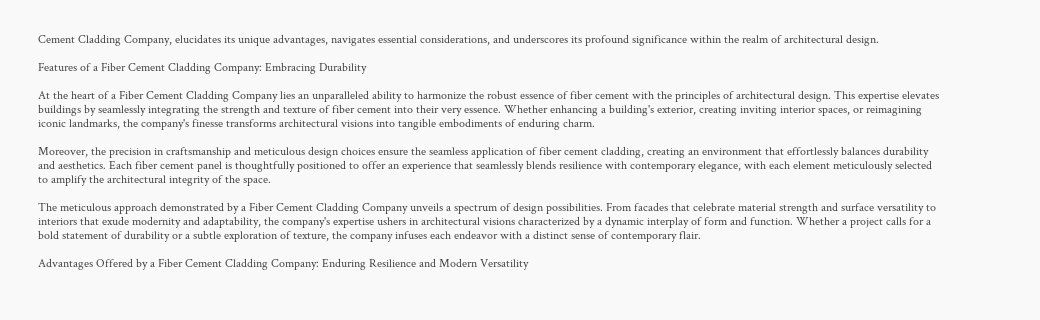Cement Cladding Company, elucidates its unique advantages, navigates essential considerations, and underscores its profound significance within the realm of architectural design.

Features of a Fiber Cement Cladding Company: Embracing Durability

At the heart of a Fiber Cement Cladding Company lies an unparalleled ability to harmonize the robust essence of fiber cement with the principles of architectural design. This expertise elevates buildings by seamlessly integrating the strength and texture of fiber cement into their very essence. Whether enhancing a building's exterior, creating inviting interior spaces, or reimagining iconic landmarks, the company's finesse transforms architectural visions into tangible embodiments of enduring charm.

Moreover, the precision in craftsmanship and meticulous design choices ensure the seamless application of fiber cement cladding, creating an environment that effortlessly balances durability and aesthetics. Each fiber cement panel is thoughtfully positioned to offer an experience that seamlessly blends resilience with contemporary elegance, with each element meticulously selected to amplify the architectural integrity of the space.

The meticulous approach demonstrated by a Fiber Cement Cladding Company unveils a spectrum of design possibilities. From facades that celebrate material strength and surface versatility to interiors that exude modernity and adaptability, the company's expertise ushers in architectural visions characterized by a dynamic interplay of form and function. Whether a project calls for a bold statement of durability or a subtle exploration of texture, the company infuses each endeavor with a distinct sense of contemporary flair.

Advantages Offered by a Fiber Cement Cladding Company: Enduring Resilience and Modern Versatility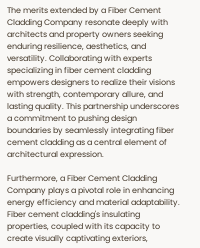The merits extended by a Fiber Cement Cladding Company resonate deeply with architects and property owners seeking enduring resilience, aesthetics, and versatility. Collaborating with experts specializing in fiber cement cladding empowers designers to realize their visions with strength, contemporary allure, and lasting quality. This partnership underscores a commitment to pushing design boundaries by seamlessly integrating fiber cement cladding as a central element of architectural expression.

Furthermore, a Fiber Cement Cladding Company plays a pivotal role in enhancing energy efficiency and material adaptability. Fiber cement cladding's insulating properties, coupled with its capacity to create visually captivating exteriors,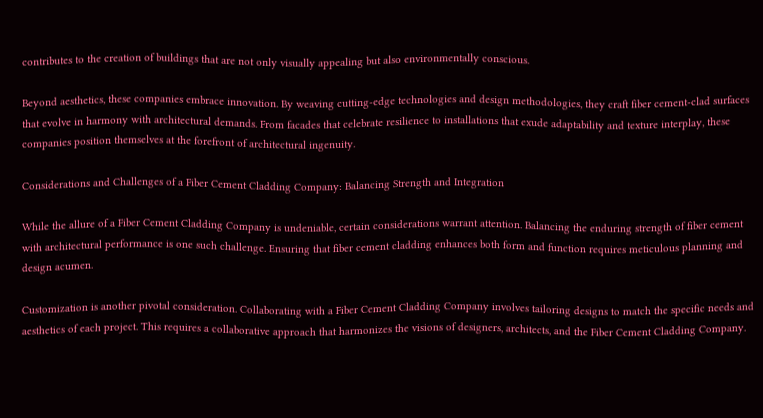contributes to the creation of buildings that are not only visually appealing but also environmentally conscious.

Beyond aesthetics, these companies embrace innovation. By weaving cutting-edge technologies and design methodologies, they craft fiber cement-clad surfaces that evolve in harmony with architectural demands. From facades that celebrate resilience to installations that exude adaptability and texture interplay, these companies position themselves at the forefront of architectural ingenuity.

Considerations and Challenges of a Fiber Cement Cladding Company: Balancing Strength and Integration

While the allure of a Fiber Cement Cladding Company is undeniable, certain considerations warrant attention. Balancing the enduring strength of fiber cement with architectural performance is one such challenge. Ensuring that fiber cement cladding enhances both form and function requires meticulous planning and design acumen.

Customization is another pivotal consideration. Collaborating with a Fiber Cement Cladding Company involves tailoring designs to match the specific needs and aesthetics of each project. This requires a collaborative approach that harmonizes the visions of designers, architects, and the Fiber Cement Cladding Company.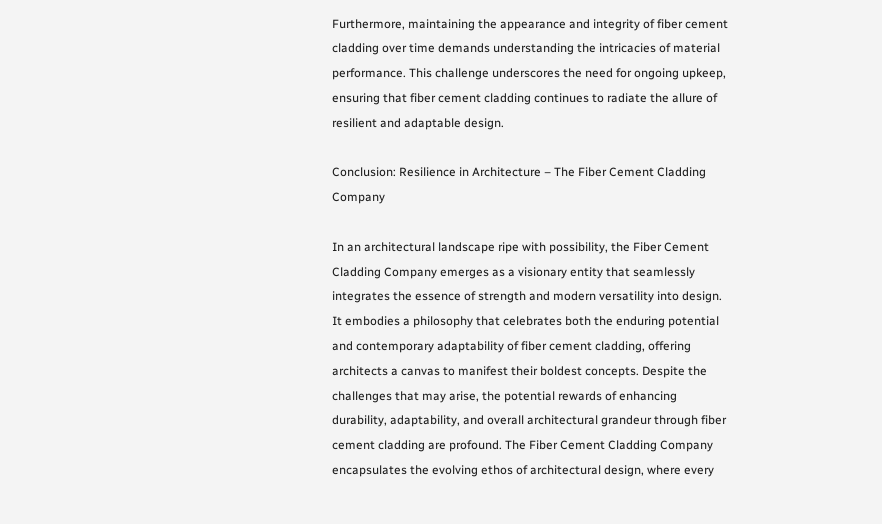Furthermore, maintaining the appearance and integrity of fiber cement cladding over time demands understanding the intricacies of material performance. This challenge underscores the need for ongoing upkeep, ensuring that fiber cement cladding continues to radiate the allure of resilient and adaptable design.

Conclusion: Resilience in Architecture – The Fiber Cement Cladding Company

In an architectural landscape ripe with possibility, the Fiber Cement Cladding Company emerges as a visionary entity that seamlessly integrates the essence of strength and modern versatility into design. It embodies a philosophy that celebrates both the enduring potential and contemporary adaptability of fiber cement cladding, offering architects a canvas to manifest their boldest concepts. Despite the challenges that may arise, the potential rewards of enhancing durability, adaptability, and overall architectural grandeur through fiber cement cladding are profound. The Fiber Cement Cladding Company encapsulates the evolving ethos of architectural design, where every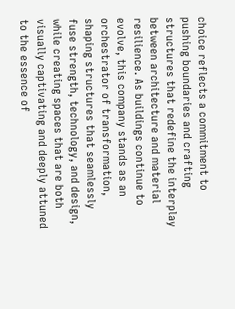choice reflects a commitment to pushing boundaries and crafting structures that redefine the interplay between architecture and material resilience. As buildings continue to evolve, this company stands as an orchestrator of transformation, shaping structures that seamlessly fuse strength, technology, and design, while creating spaces that are both visually captivating and deeply attuned to the essence of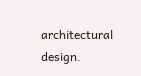architectural design.